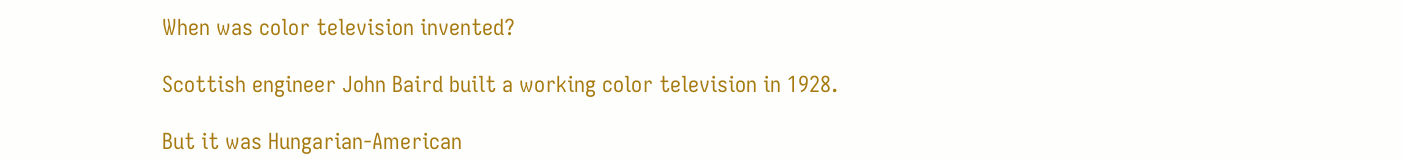When was color television invented?

Scottish engineer John Baird built a working color television in 1928.

But it was Hungarian-American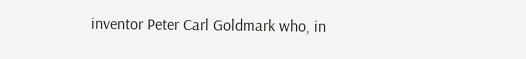inventor Peter Carl Goldmark who, in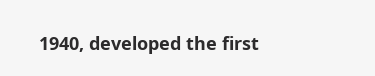1940, developed the first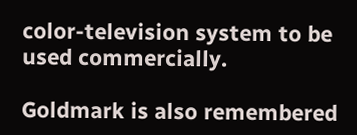color-television system to be used commercially.

Goldmark is also remembered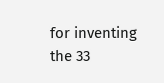for inventing the 33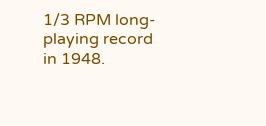1/3 RPM long-playing record in 1948.